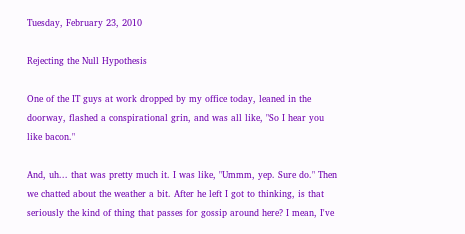Tuesday, February 23, 2010

Rejecting the Null Hypothesis

One of the IT guys at work dropped by my office today, leaned in the doorway, flashed a conspirational grin, and was all like, "So I hear you like bacon."

And, uh... that was pretty much it. I was like, "Ummm, yep. Sure do." Then we chatted about the weather a bit. After he left I got to thinking, is that seriously the kind of thing that passes for gossip around here? I mean, I've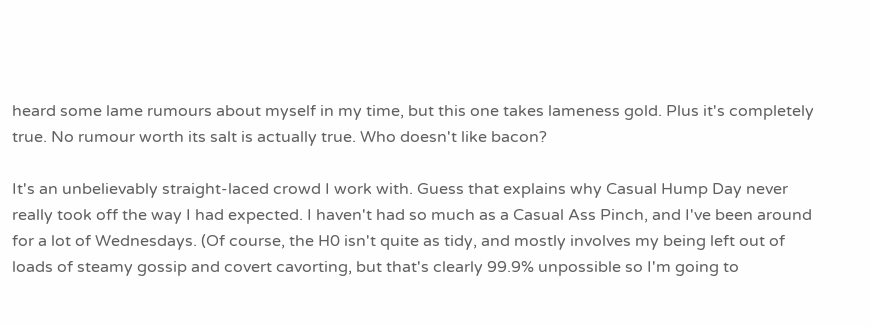heard some lame rumours about myself in my time, but this one takes lameness gold. Plus it's completely true. No rumour worth its salt is actually true. Who doesn't like bacon?

It's an unbelievably straight-laced crowd I work with. Guess that explains why Casual Hump Day never really took off the way I had expected. I haven't had so much as a Casual Ass Pinch, and I've been around for a lot of Wednesdays. (Of course, the H0 isn't quite as tidy, and mostly involves my being left out of loads of steamy gossip and covert cavorting, but that's clearly 99.9% unpossible so I'm going to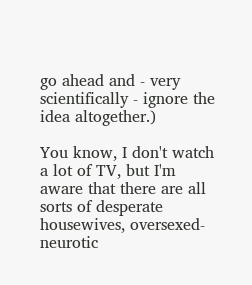go ahead and - very scientifically - ignore the idea altogether.)

You know, I don't watch a lot of TV, but I'm aware that there are all sorts of desperate housewives, oversexed-neurotic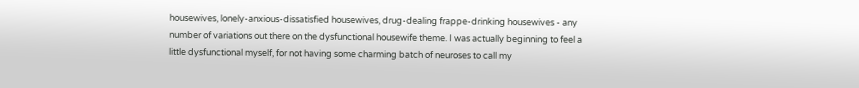housewives, lonely-anxious-dissatisfied housewives, drug-dealing frappe-drinking housewives - any number of variations out there on the dysfunctional housewife theme. I was actually beginning to feel a little dysfunctional myself, for not having some charming batch of neuroses to call my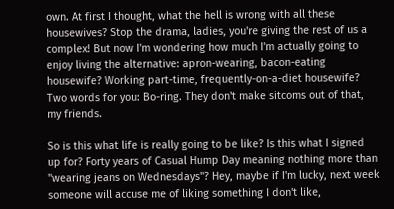own. At first I thought, what the hell is wrong with all these housewives? Stop the drama, ladies, you're giving the rest of us a complex! But now I'm wondering how much I'm actually going to enjoy living the alternative: apron-wearing, bacon-eating housewife? Working part-time, frequently-on-a-diet housewife? Two words for you: Bo-ring. They don't make sitcoms out of that, my friends.

So is this what life is really going to be like? Is this what I signed up for? Forty years of Casual Hump Day meaning nothing more than "wearing jeans on Wednesdays"? Hey, maybe if I'm lucky, next week someone will accuse me of liking something I don't like,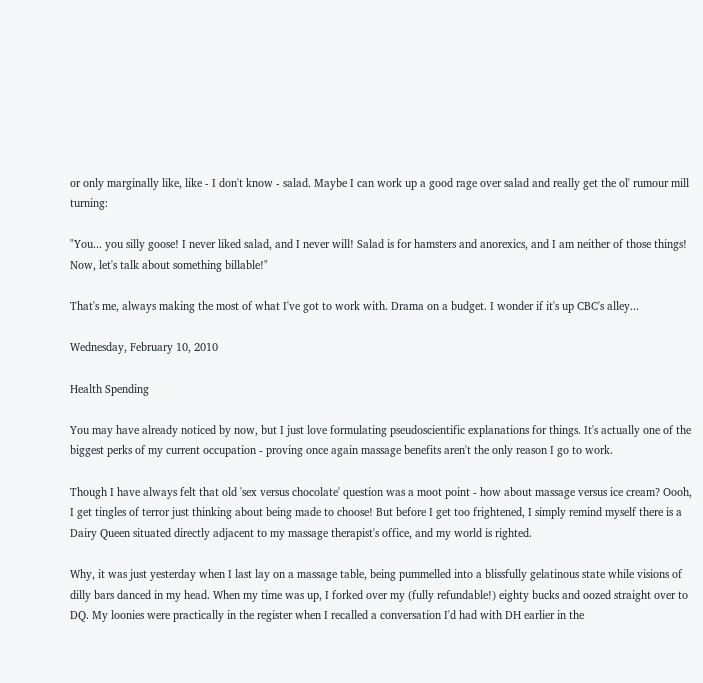or only marginally like, like - I don't know - salad. Maybe I can work up a good rage over salad and really get the ol' rumour mill turning:

"You... you silly goose! I never liked salad, and I never will! Salad is for hamsters and anorexics, and I am neither of those things! Now, let's talk about something billable!"

That's me, always making the most of what I've got to work with. Drama on a budget. I wonder if it's up CBC's alley...

Wednesday, February 10, 2010

Health Spending

You may have already noticed by now, but I just love formulating pseudoscientific explanations for things. It's actually one of the biggest perks of my current occupation - proving once again massage benefits aren't the only reason I go to work.

Though I have always felt that old 'sex versus chocolate' question was a moot point - how about massage versus ice cream? Oooh, I get tingles of terror just thinking about being made to choose! But before I get too frightened, I simply remind myself there is a Dairy Queen situated directly adjacent to my massage therapist's office, and my world is righted.

Why, it was just yesterday when I last lay on a massage table, being pummelled into a blissfully gelatinous state while visions of dilly bars danced in my head. When my time was up, I forked over my (fully refundable!) eighty bucks and oozed straight over to DQ. My loonies were practically in the register when I recalled a conversation I'd had with DH earlier in the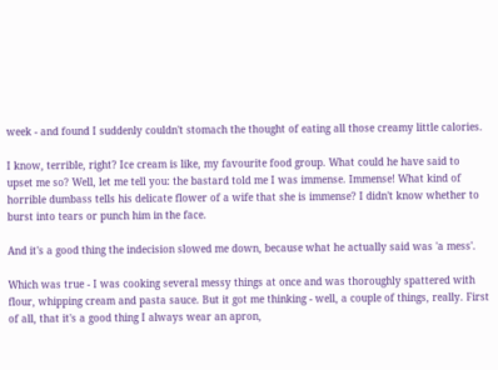week - and found I suddenly couldn't stomach the thought of eating all those creamy little calories.

I know, terrible, right? Ice cream is like, my favourite food group. What could he have said to upset me so? Well, let me tell you: the bastard told me I was immense. Immense! What kind of horrible dumbass tells his delicate flower of a wife that she is immense? I didn't know whether to burst into tears or punch him in the face.

And it's a good thing the indecision slowed me down, because what he actually said was 'a mess'.

Which was true - I was cooking several messy things at once and was thoroughly spattered with flour, whipping cream and pasta sauce. But it got me thinking - well, a couple of things, really. First of all, that it's a good thing I always wear an apron,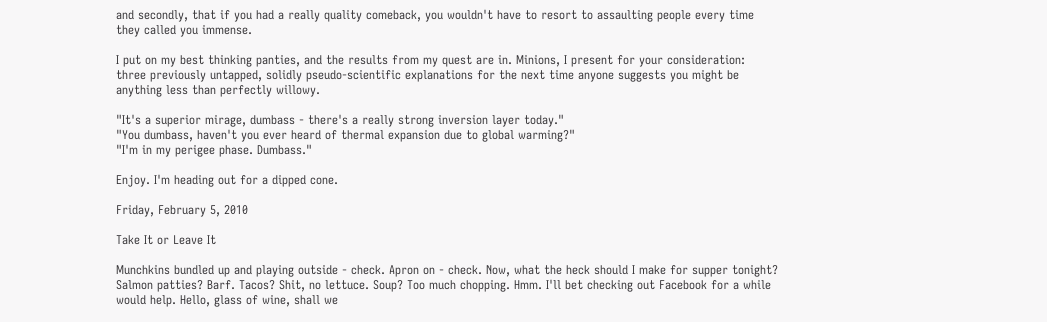and secondly, that if you had a really quality comeback, you wouldn't have to resort to assaulting people every time they called you immense.

I put on my best thinking panties, and the results from my quest are in. Minions, I present for your consideration: three previously untapped, solidly pseudo-scientific explanations for the next time anyone suggests you might be anything less than perfectly willowy.

"It's a superior mirage, dumbass - there's a really strong inversion layer today."
"You dumbass, haven't you ever heard of thermal expansion due to global warming?"
"I'm in my perigee phase. Dumbass."

Enjoy. I'm heading out for a dipped cone.

Friday, February 5, 2010

Take It or Leave It

Munchkins bundled up and playing outside - check. Apron on - check. Now, what the heck should I make for supper tonight? Salmon patties? Barf. Tacos? Shit, no lettuce. Soup? Too much chopping. Hmm. I'll bet checking out Facebook for a while would help. Hello, glass of wine, shall we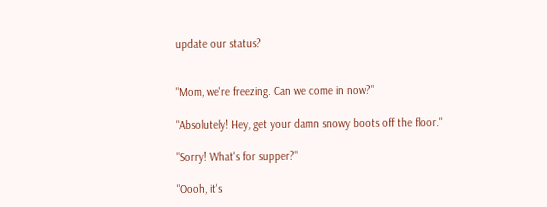update our status?


"Mom, we're freezing. Can we come in now?"

"Absolutely! Hey, get your damn snowy boots off the floor."

"Sorry! What's for supper?"

"Oooh, it's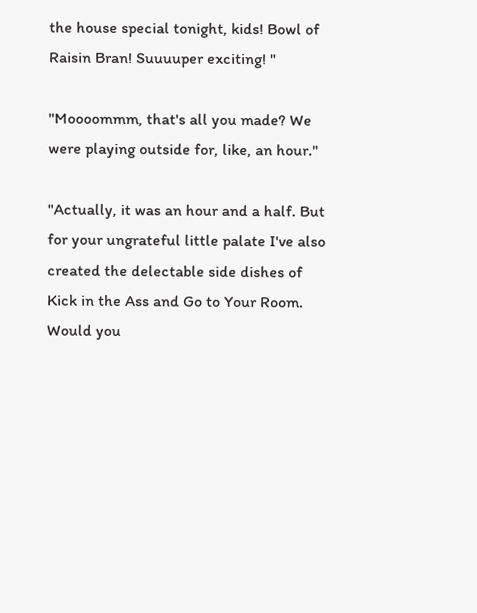the house special tonight, kids! Bowl of Raisin Bran! Suuuuper exciting! "

"Moooommm, that's all you made? We were playing outside for, like, an hour."

"Actually, it was an hour and a half. But for your ungrateful little palate I've also created the delectable side dishes of Kick in the Ass and Go to Your Room. Would you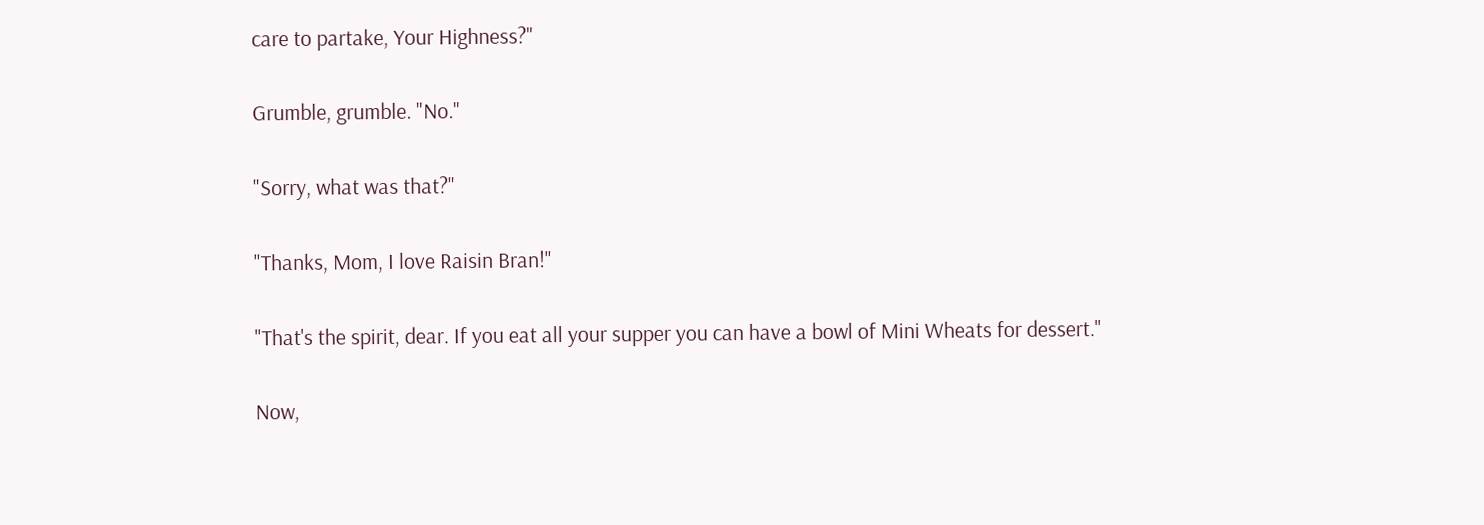care to partake, Your Highness?"

Grumble, grumble. "No."

"Sorry, what was that?"

"Thanks, Mom, I love Raisin Bran!"

"That's the spirit, dear. If you eat all your supper you can have a bowl of Mini Wheats for dessert."

Now,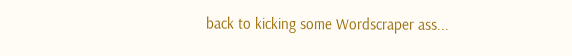back to kicking some Wordscraper ass...